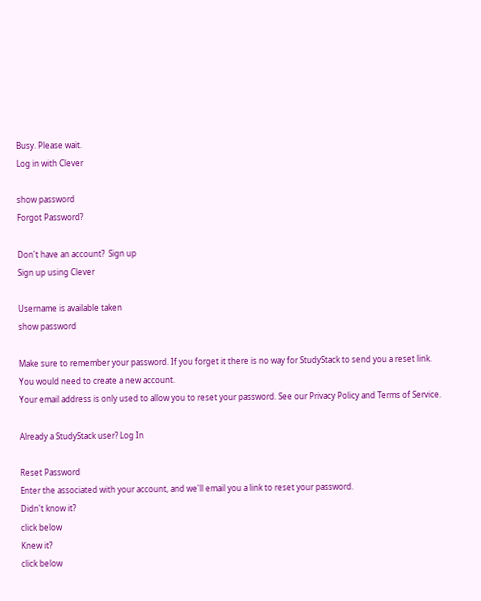Busy. Please wait.
Log in with Clever

show password
Forgot Password?

Don't have an account?  Sign up
Sign up using Clever

Username is available taken
show password

Make sure to remember your password. If you forget it there is no way for StudyStack to send you a reset link. You would need to create a new account.
Your email address is only used to allow you to reset your password. See our Privacy Policy and Terms of Service.

Already a StudyStack user? Log In

Reset Password
Enter the associated with your account, and we'll email you a link to reset your password.
Didn't know it?
click below
Knew it?
click below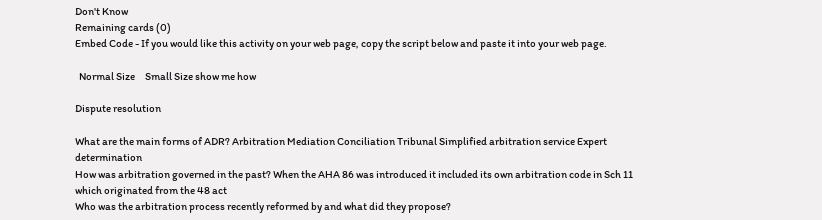Don't Know
Remaining cards (0)
Embed Code - If you would like this activity on your web page, copy the script below and paste it into your web page.

  Normal Size     Small Size show me how

Dispute resolution

What are the main forms of ADR? Arbitration Mediation Conciliation Tribunal Simplified arbitration service Expert determination
How was arbitration governed in the past? When the AHA 86 was introduced it included its own arbitration code in Sch 11 which originated from the 48 act
Who was the arbitration process recently reformed by and what did they propose?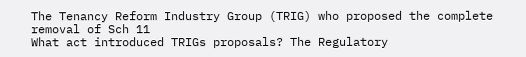The Tenancy Reform Industry Group (TRIG) who proposed the complete removal of Sch 11
What act introduced TRIGs proposals? The Regulatory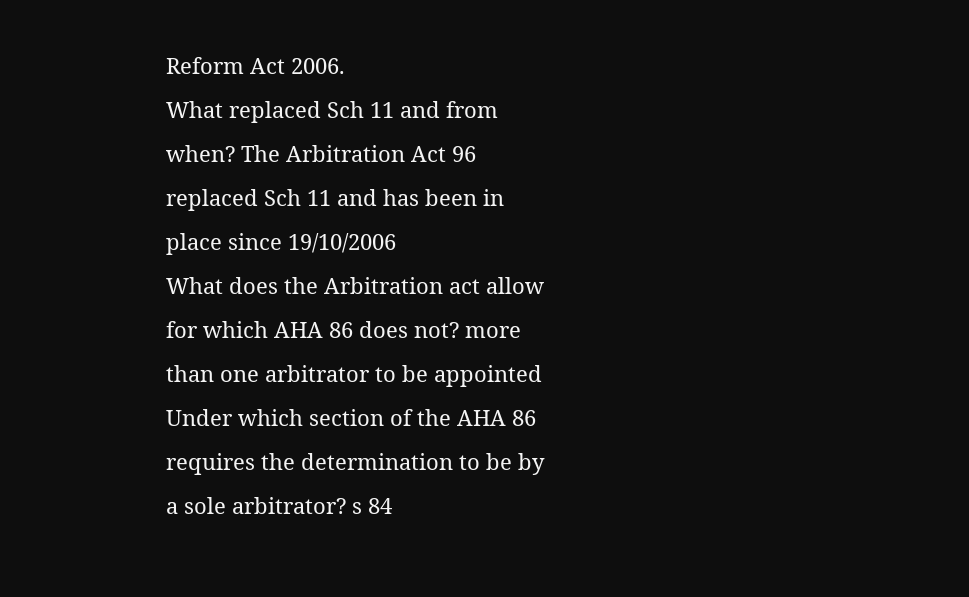Reform Act 2006.
What replaced Sch 11 and from when? The Arbitration Act 96 replaced Sch 11 and has been in place since 19/10/2006
What does the Arbitration act allow for which AHA 86 does not? more than one arbitrator to be appointed
Under which section of the AHA 86 requires the determination to be by a sole arbitrator? s 84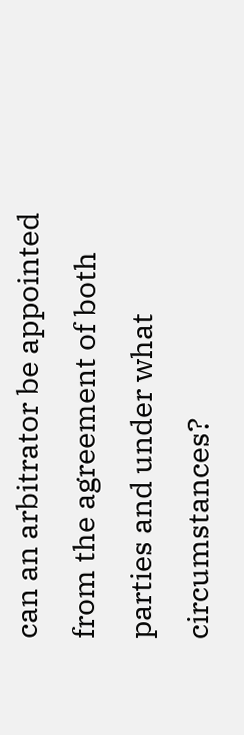can an arbitrator be appointed from the agreement of both parties and under what circumstances?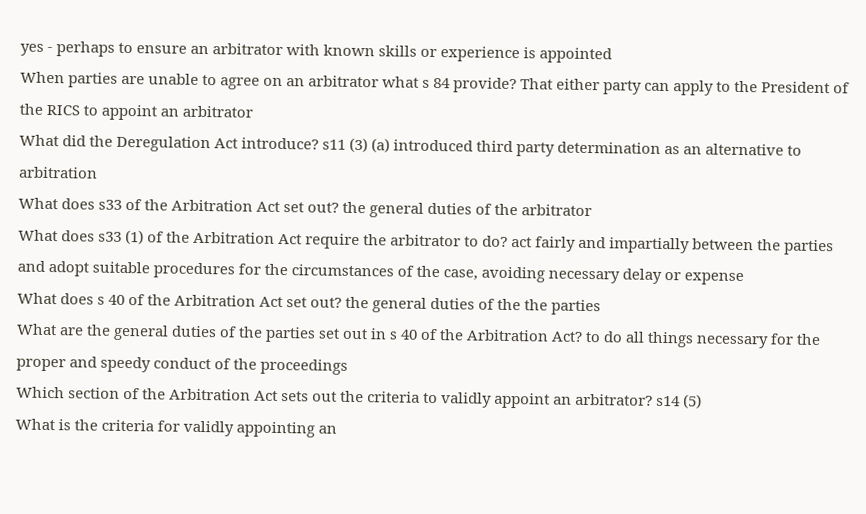yes - perhaps to ensure an arbitrator with known skills or experience is appointed
When parties are unable to agree on an arbitrator what s 84 provide? That either party can apply to the President of the RICS to appoint an arbitrator
What did the Deregulation Act introduce? s11 (3) (a) introduced third party determination as an alternative to arbitration
What does s33 of the Arbitration Act set out? the general duties of the arbitrator
What does s33 (1) of the Arbitration Act require the arbitrator to do? act fairly and impartially between the parties and adopt suitable procedures for the circumstances of the case, avoiding necessary delay or expense
What does s 40 of the Arbitration Act set out? the general duties of the the parties
What are the general duties of the parties set out in s 40 of the Arbitration Act? to do all things necessary for the proper and speedy conduct of the proceedings
Which section of the Arbitration Act sets out the criteria to validly appoint an arbitrator? s14 (5)
What is the criteria for validly appointing an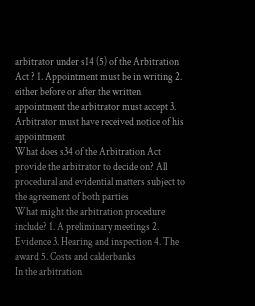arbitrator under s14 (5) of the Arbitration Act ? 1. Appointment must be in writing 2. either before or after the written appointment the arbitrator must accept 3. Arbitrator must have received notice of his appointment
What does s34 of the Arbitration Act provide the arbitrator to decide on? All procedural and evidential matters subject to the agreement of both parties
What might the arbitration procedure include? 1. A preliminary meetings 2. Evidence 3. Hearing and inspection 4. The award 5. Costs and calderbanks
In the arbitration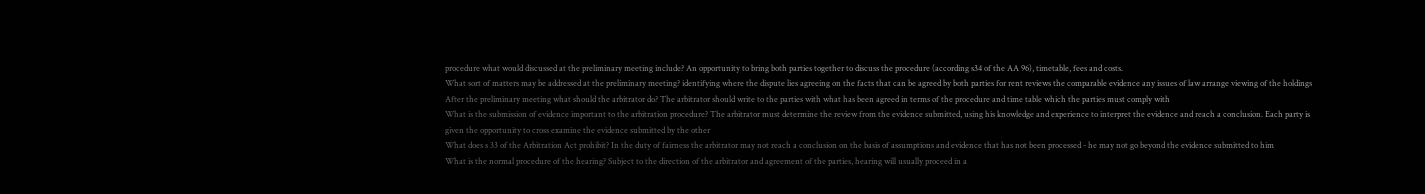procedure what would discussed at the preliminary meeting include? An opportunity to bring both parties together to discuss the procedure (according s34 of the AA 96), timetable, fees and costs.
What sort of matters may be addressed at the preliminary meeting? identifying where the dispute lies agreeing on the facts that can be agreed by both parties for rent reviews the comparable evidence any issues of law arrange viewing of the holdings
After the preliminary meeting what should the arbitrator do? The arbitrator should write to the parties with what has been agreed in terms of the procedure and time table which the parties must comply with
What is the submission of evidence important to the arbitration procedure? The arbitrator must determine the review from the evidence submitted, using his knowledge and experience to interpret the evidence and reach a conclusion. Each party is given the opportunity to cross examine the evidence submitted by the other
What does s 33 of the Arbitration Act prohibit? In the duty of fairness the arbitrator may not reach a conclusion on the basis of assumptions and evidence that has not been processed - he may not go beyond the evidence submitted to him
What is the normal procedure of the hearing? Subject to the direction of the arbitrator and agreement of the parties, hearing will usually proceed in a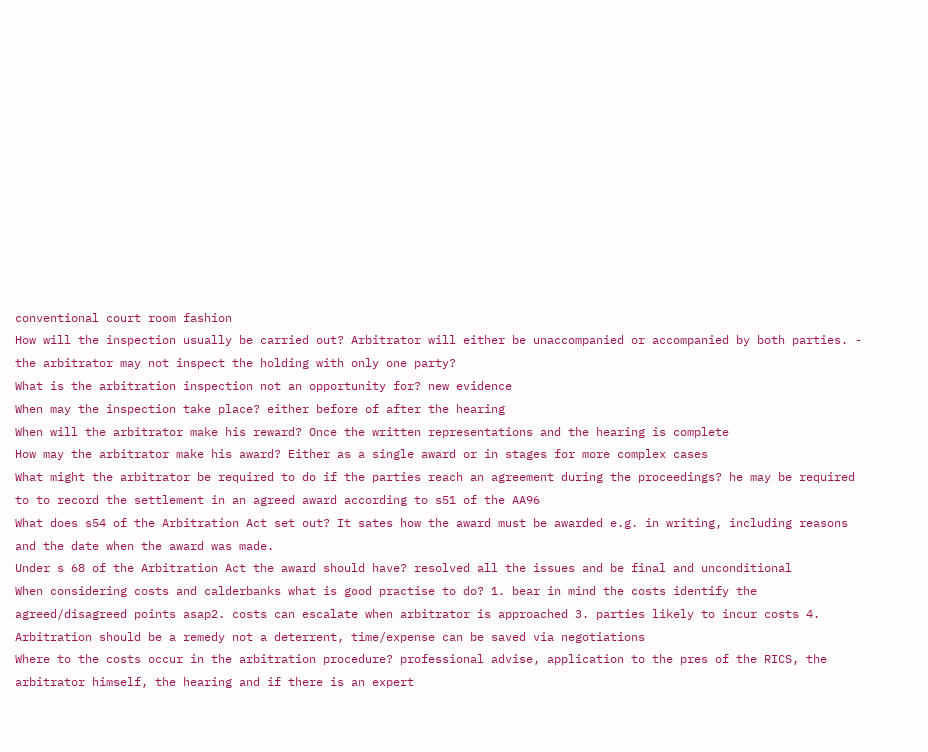conventional court room fashion
How will the inspection usually be carried out? Arbitrator will either be unaccompanied or accompanied by both parties. - the arbitrator may not inspect the holding with only one party?
What is the arbitration inspection not an opportunity for? new evidence
When may the inspection take place? either before of after the hearing
When will the arbitrator make his reward? Once the written representations and the hearing is complete
How may the arbitrator make his award? Either as a single award or in stages for more complex cases
What might the arbitrator be required to do if the parties reach an agreement during the proceedings? he may be required to to record the settlement in an agreed award according to s51 of the AA96
What does s54 of the Arbitration Act set out? It sates how the award must be awarded e.g. in writing, including reasons and the date when the award was made.
Under s 68 of the Arbitration Act the award should have? resolved all the issues and be final and unconditional
When considering costs and calderbanks what is good practise to do? 1. bear in mind the costs identify the agreed/disagreed points asap2. costs can escalate when arbitrator is approached 3. parties likely to incur costs 4. Arbitration should be a remedy not a deterrent, time/expense can be saved via negotiations
Where to the costs occur in the arbitration procedure? professional advise, application to the pres of the RICS, the arbitrator himself, the hearing and if there is an expert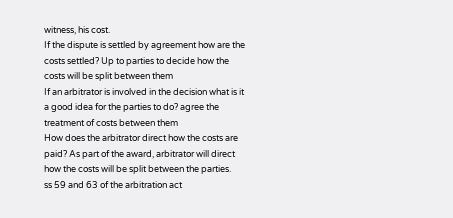witness, his cost.
If the dispute is settled by agreement how are the costs settled? Up to parties to decide how the costs will be split between them
If an arbitrator is involved in the decision what is it a good idea for the parties to do? agree the treatment of costs between them
How does the arbitrator direct how the costs are paid? As part of the award, arbitrator will direct how the costs will be split between the parties.
ss 59 and 63 of the arbitration act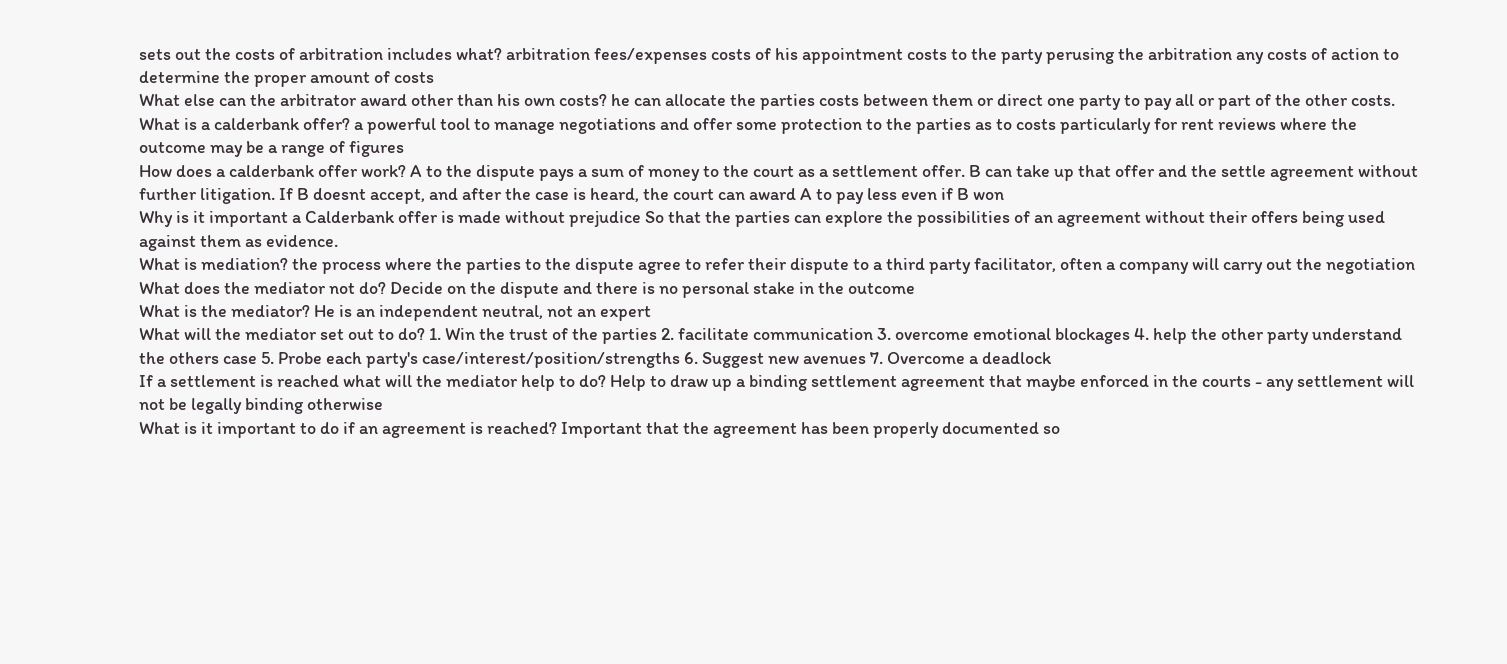sets out the costs of arbitration includes what? arbitration fees/expenses costs of his appointment costs to the party perusing the arbitration any costs of action to determine the proper amount of costs
What else can the arbitrator award other than his own costs? he can allocate the parties costs between them or direct one party to pay all or part of the other costs.
What is a calderbank offer? a powerful tool to manage negotiations and offer some protection to the parties as to costs particularly for rent reviews where the outcome may be a range of figures
How does a calderbank offer work? A to the dispute pays a sum of money to the court as a settlement offer. B can take up that offer and the settle agreement without further litigation. If B doesnt accept, and after the case is heard, the court can award A to pay less even if B won
Why is it important a Calderbank offer is made without prejudice So that the parties can explore the possibilities of an agreement without their offers being used against them as evidence.
What is mediation? the process where the parties to the dispute agree to refer their dispute to a third party facilitator, often a company will carry out the negotiation
What does the mediator not do? Decide on the dispute and there is no personal stake in the outcome
What is the mediator? He is an independent neutral, not an expert
What will the mediator set out to do? 1. Win the trust of the parties 2. facilitate communication 3. overcome emotional blockages 4. help the other party understand the others case 5. Probe each party's case/interest/position/strengths 6. Suggest new avenues 7. Overcome a deadlock
If a settlement is reached what will the mediator help to do? Help to draw up a binding settlement agreement that maybe enforced in the courts - any settlement will not be legally binding otherwise
What is it important to do if an agreement is reached? Important that the agreement has been properly documented so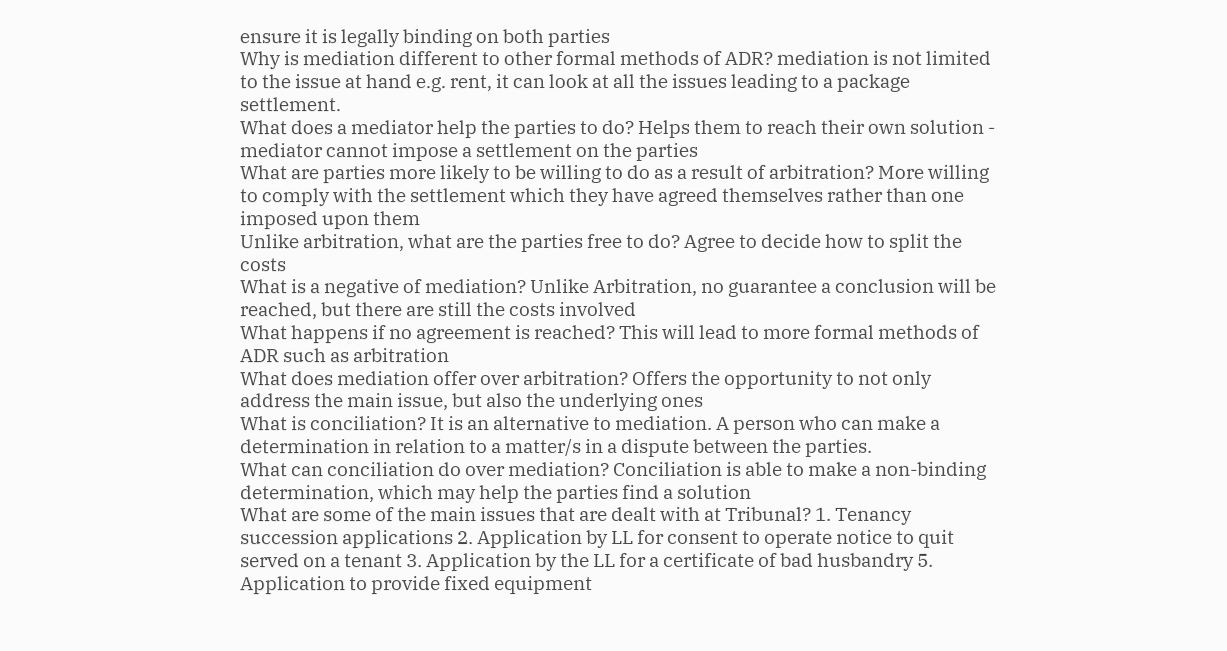ensure it is legally binding on both parties
Why is mediation different to other formal methods of ADR? mediation is not limited to the issue at hand e.g. rent, it can look at all the issues leading to a package settlement.
What does a mediator help the parties to do? Helps them to reach their own solution - mediator cannot impose a settlement on the parties
What are parties more likely to be willing to do as a result of arbitration? More willing to comply with the settlement which they have agreed themselves rather than one imposed upon them
Unlike arbitration, what are the parties free to do? Agree to decide how to split the costs
What is a negative of mediation? Unlike Arbitration, no guarantee a conclusion will be reached, but there are still the costs involved
What happens if no agreement is reached? This will lead to more formal methods of ADR such as arbitration
What does mediation offer over arbitration? Offers the opportunity to not only address the main issue, but also the underlying ones
What is conciliation? It is an alternative to mediation. A person who can make a determination in relation to a matter/s in a dispute between the parties.
What can conciliation do over mediation? Conciliation is able to make a non-binding determination, which may help the parties find a solution
What are some of the main issues that are dealt with at Tribunal? 1. Tenancy succession applications 2. Application by LL for consent to operate notice to quit served on a tenant 3. Application by the LL for a certificate of bad husbandry 5. Application to provide fixed equipment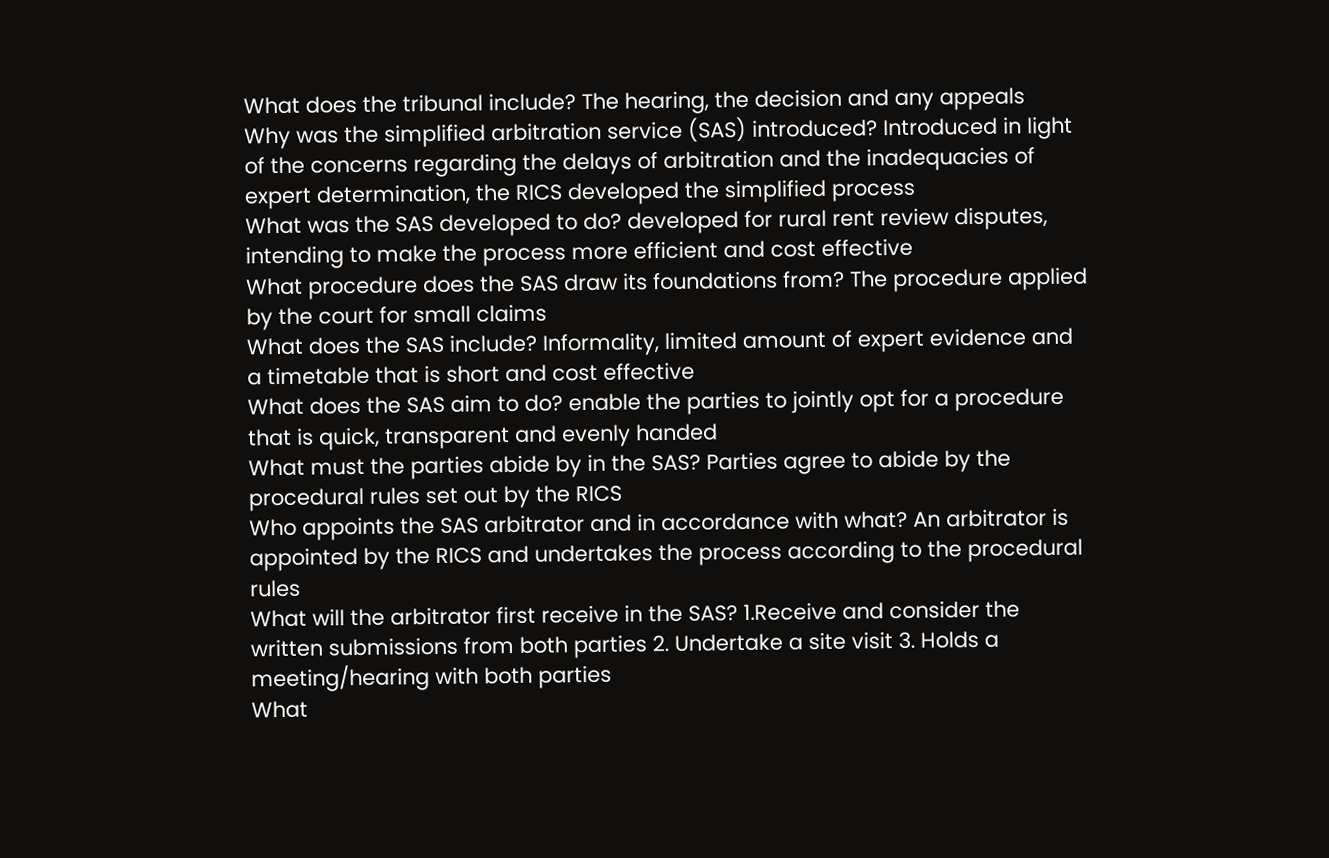What does the tribunal include? The hearing, the decision and any appeals
Why was the simplified arbitration service (SAS) introduced? Introduced in light of the concerns regarding the delays of arbitration and the inadequacies of expert determination, the RICS developed the simplified process
What was the SAS developed to do? developed for rural rent review disputes, intending to make the process more efficient and cost effective
What procedure does the SAS draw its foundations from? The procedure applied by the court for small claims
What does the SAS include? Informality, limited amount of expert evidence and a timetable that is short and cost effective
What does the SAS aim to do? enable the parties to jointly opt for a procedure that is quick, transparent and evenly handed
What must the parties abide by in the SAS? Parties agree to abide by the procedural rules set out by the RICS
Who appoints the SAS arbitrator and in accordance with what? An arbitrator is appointed by the RICS and undertakes the process according to the procedural rules
What will the arbitrator first receive in the SAS? 1.Receive and consider the written submissions from both parties 2. Undertake a site visit 3. Holds a meeting/hearing with both parties
What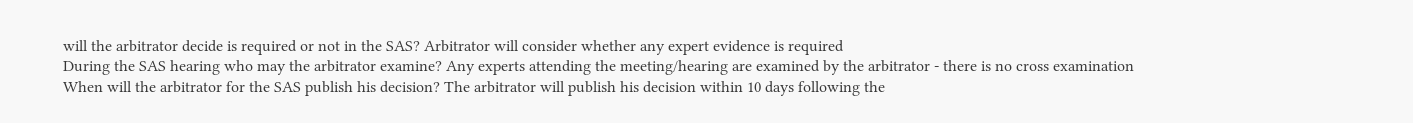will the arbitrator decide is required or not in the SAS? Arbitrator will consider whether any expert evidence is required
During the SAS hearing who may the arbitrator examine? Any experts attending the meeting/hearing are examined by the arbitrator - there is no cross examination
When will the arbitrator for the SAS publish his decision? The arbitrator will publish his decision within 10 days following the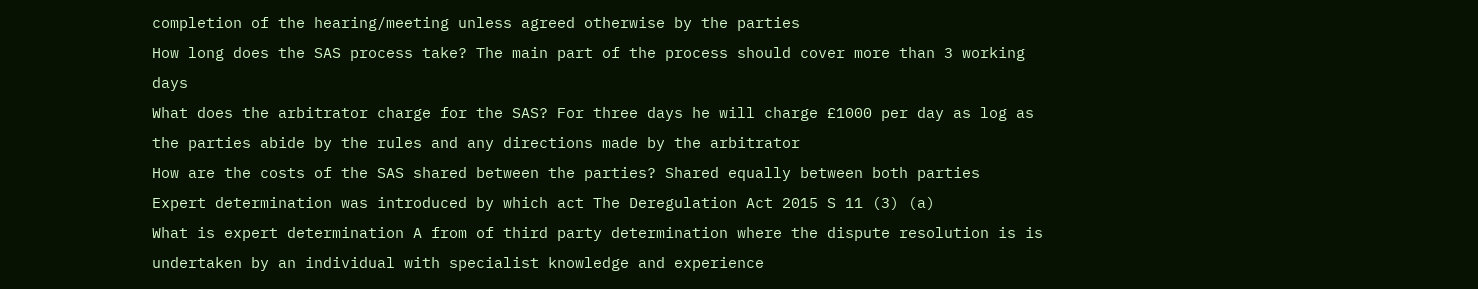completion of the hearing/meeting unless agreed otherwise by the parties
How long does the SAS process take? The main part of the process should cover more than 3 working days
What does the arbitrator charge for the SAS? For three days he will charge £1000 per day as log as the parties abide by the rules and any directions made by the arbitrator
How are the costs of the SAS shared between the parties? Shared equally between both parties
Expert determination was introduced by which act The Deregulation Act 2015 S 11 (3) (a)
What is expert determination A from of third party determination where the dispute resolution is is undertaken by an individual with specialist knowledge and experience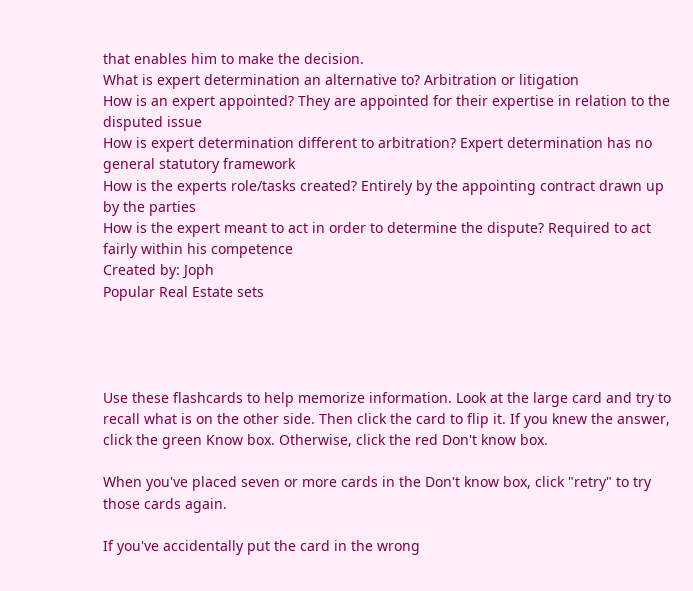that enables him to make the decision.
What is expert determination an alternative to? Arbitration or litigation
How is an expert appointed? They are appointed for their expertise in relation to the disputed issue
How is expert determination different to arbitration? Expert determination has no general statutory framework
How is the experts role/tasks created? Entirely by the appointing contract drawn up by the parties
How is the expert meant to act in order to determine the dispute? Required to act fairly within his competence
Created by: Joph
Popular Real Estate sets




Use these flashcards to help memorize information. Look at the large card and try to recall what is on the other side. Then click the card to flip it. If you knew the answer, click the green Know box. Otherwise, click the red Don't know box.

When you've placed seven or more cards in the Don't know box, click "retry" to try those cards again.

If you've accidentally put the card in the wrong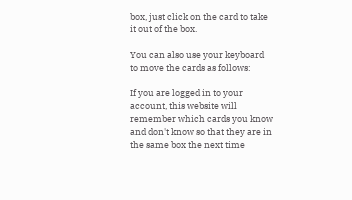box, just click on the card to take it out of the box.

You can also use your keyboard to move the cards as follows:

If you are logged in to your account, this website will remember which cards you know and don't know so that they are in the same box the next time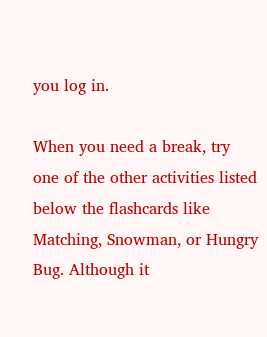you log in.

When you need a break, try one of the other activities listed below the flashcards like Matching, Snowman, or Hungry Bug. Although it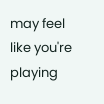may feel like you're playing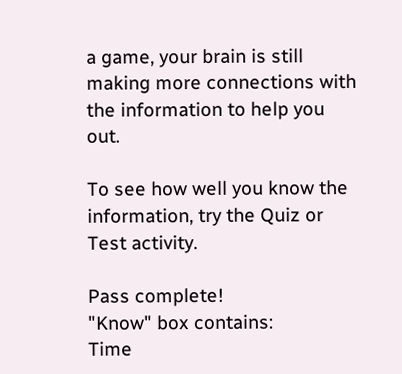a game, your brain is still making more connections with the information to help you out.

To see how well you know the information, try the Quiz or Test activity.

Pass complete!
"Know" box contains:
Time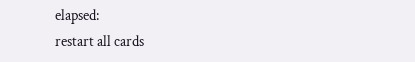elapsed:
restart all cards